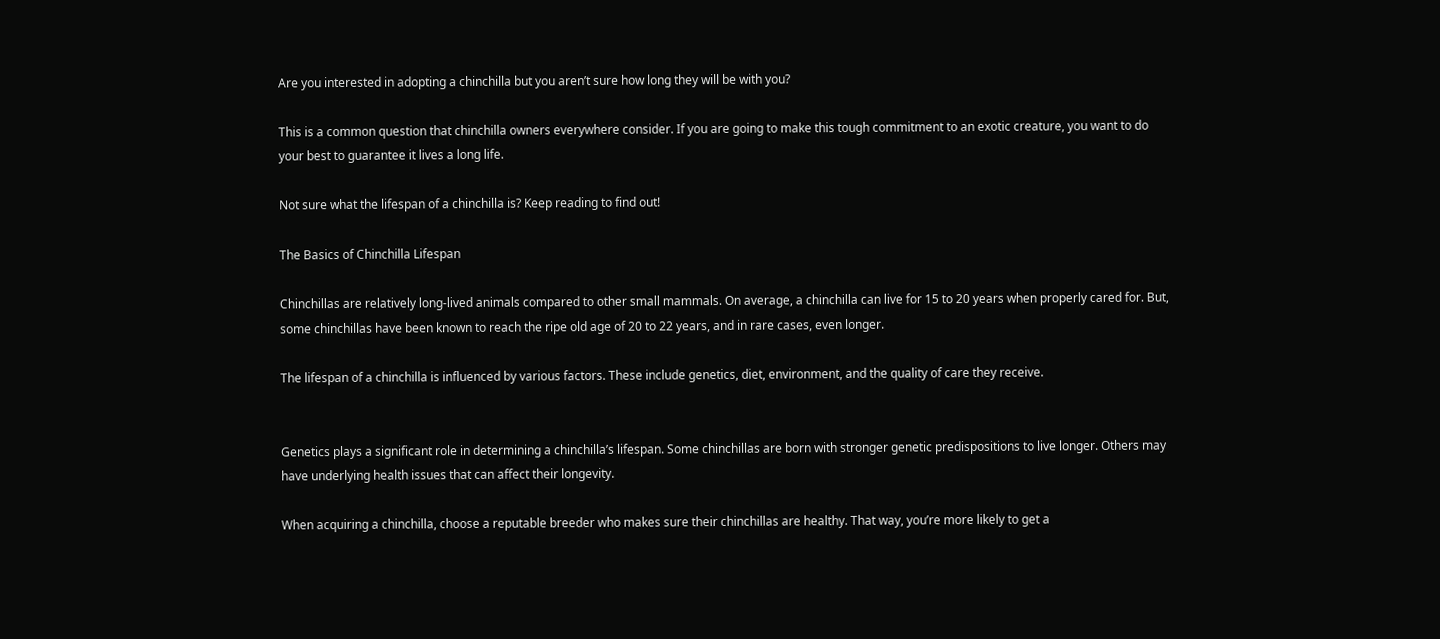Are you interested in adopting a chinchilla but you aren’t sure how long they will be with you?

This is a common question that chinchilla owners everywhere consider. If you are going to make this tough commitment to an exotic creature, you want to do your best to guarantee it lives a long life.

Not sure what the lifespan of a chinchilla is? Keep reading to find out!

The Basics of Chinchilla Lifespan

Chinchillas are relatively long-lived animals compared to other small mammals. On average, a chinchilla can live for 15 to 20 years when properly cared for. But, some chinchillas have been known to reach the ripe old age of 20 to 22 years, and in rare cases, even longer.

The lifespan of a chinchilla is influenced by various factors. These include genetics, diet, environment, and the quality of care they receive.


Genetics plays a significant role in determining a chinchilla’s lifespan. Some chinchillas are born with stronger genetic predispositions to live longer. Others may have underlying health issues that can affect their longevity.

When acquiring a chinchilla, choose a reputable breeder who makes sure their chinchillas are healthy. That way, you’re more likely to get a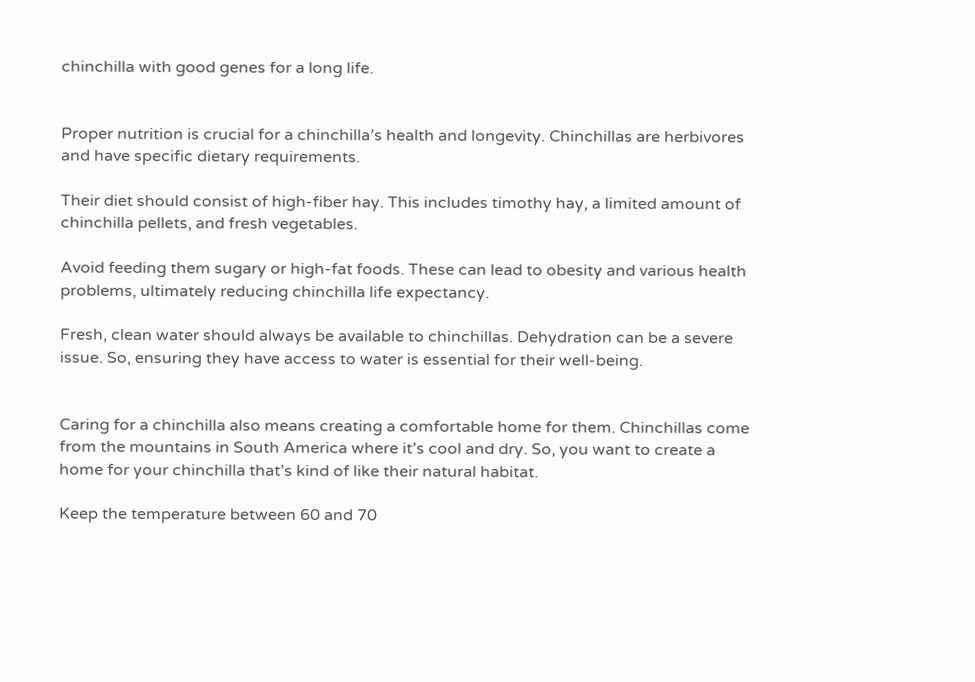chinchilla with good genes for a long life.


Proper nutrition is crucial for a chinchilla’s health and longevity. Chinchillas are herbivores and have specific dietary requirements.

Their diet should consist of high-fiber hay. This includes timothy hay, a limited amount of chinchilla pellets, and fresh vegetables.

Avoid feeding them sugary or high-fat foods. These can lead to obesity and various health problems, ultimately reducing chinchilla life expectancy.

Fresh, clean water should always be available to chinchillas. Dehydration can be a severe issue. So, ensuring they have access to water is essential for their well-being.


Caring for a chinchilla also means creating a comfortable home for them. Chinchillas come from the mountains in South America where it’s cool and dry. So, you want to create a home for your chinchilla that’s kind of like their natural habitat.

Keep the temperature between 60 and 70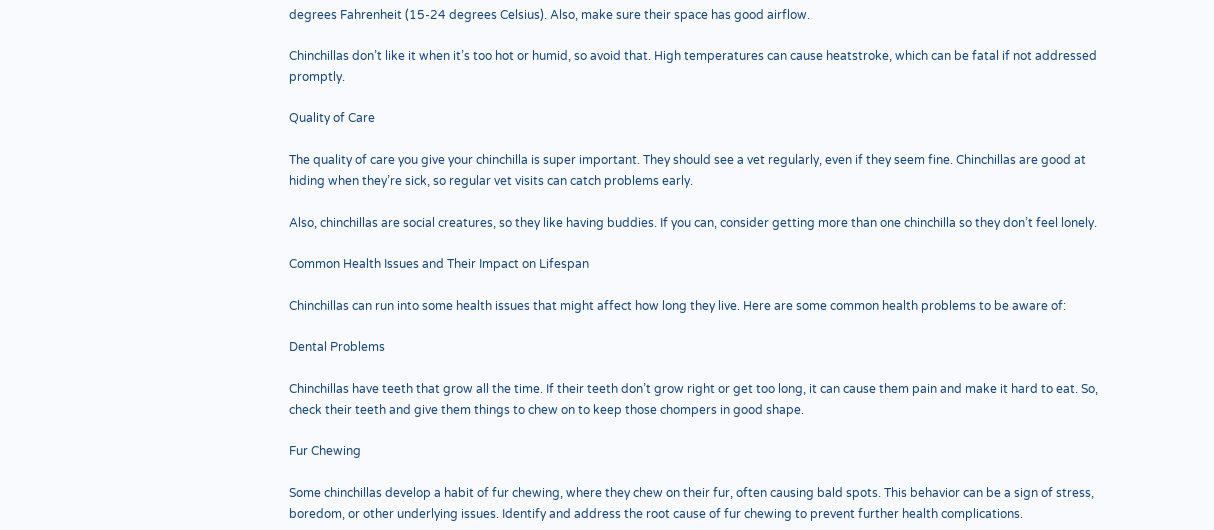degrees Fahrenheit (15-24 degrees Celsius). Also, make sure their space has good airflow.

Chinchillas don’t like it when it’s too hot or humid, so avoid that. High temperatures can cause heatstroke, which can be fatal if not addressed promptly.

Quality of Care

The quality of care you give your chinchilla is super important. They should see a vet regularly, even if they seem fine. Chinchillas are good at hiding when they’re sick, so regular vet visits can catch problems early.

Also, chinchillas are social creatures, so they like having buddies. If you can, consider getting more than one chinchilla so they don’t feel lonely.

Common Health Issues and Their Impact on Lifespan

Chinchillas can run into some health issues that might affect how long they live. Here are some common health problems to be aware of:

Dental Problems

Chinchillas have teeth that grow all the time. If their teeth don’t grow right or get too long, it can cause them pain and make it hard to eat. So, check their teeth and give them things to chew on to keep those chompers in good shape.

Fur Chewing

Some chinchillas develop a habit of fur chewing, where they chew on their fur, often causing bald spots. This behavior can be a sign of stress, boredom, or other underlying issues. Identify and address the root cause of fur chewing to prevent further health complications.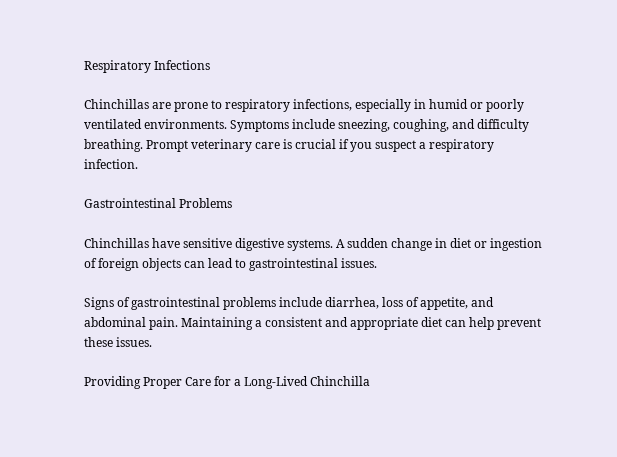Respiratory Infections

Chinchillas are prone to respiratory infections, especially in humid or poorly ventilated environments. Symptoms include sneezing, coughing, and difficulty breathing. Prompt veterinary care is crucial if you suspect a respiratory infection.

Gastrointestinal Problems

Chinchillas have sensitive digestive systems. A sudden change in diet or ingestion of foreign objects can lead to gastrointestinal issues.

Signs of gastrointestinal problems include diarrhea, loss of appetite, and abdominal pain. Maintaining a consistent and appropriate diet can help prevent these issues.

Providing Proper Care for a Long-Lived Chinchilla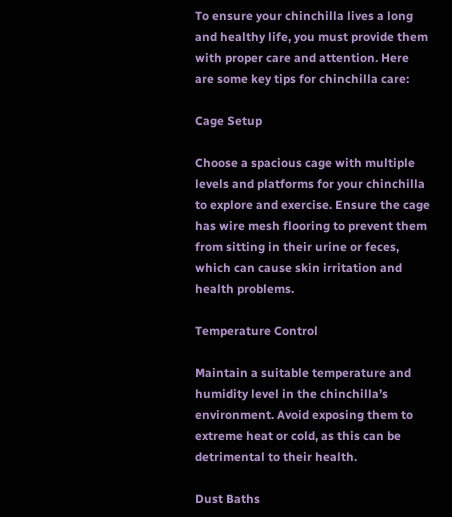To ensure your chinchilla lives a long and healthy life, you must provide them with proper care and attention. Here are some key tips for chinchilla care:

Cage Setup

Choose a spacious cage with multiple levels and platforms for your chinchilla to explore and exercise. Ensure the cage has wire mesh flooring to prevent them from sitting in their urine or feces, which can cause skin irritation and health problems.

Temperature Control

Maintain a suitable temperature and humidity level in the chinchilla’s environment. Avoid exposing them to extreme heat or cold, as this can be detrimental to their health.

Dust Baths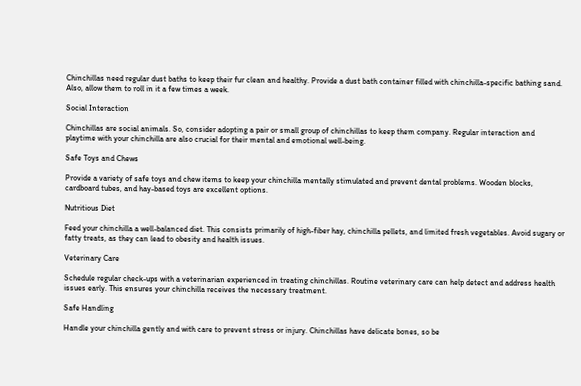Chinchillas need regular dust baths to keep their fur clean and healthy. Provide a dust bath container filled with chinchilla-specific bathing sand. Also, allow them to roll in it a few times a week.

Social Interaction

Chinchillas are social animals. So, consider adopting a pair or small group of chinchillas to keep them company. Regular interaction and playtime with your chinchilla are also crucial for their mental and emotional well-being.

Safe Toys and Chews

Provide a variety of safe toys and chew items to keep your chinchilla mentally stimulated and prevent dental problems. Wooden blocks, cardboard tubes, and hay-based toys are excellent options.

Nutritious Diet

Feed your chinchilla a well-balanced diet. This consists primarily of high-fiber hay, chinchilla pellets, and limited fresh vegetables. Avoid sugary or fatty treats, as they can lead to obesity and health issues.

Veterinary Care

Schedule regular check-ups with a veterinarian experienced in treating chinchillas. Routine veterinary care can help detect and address health issues early. This ensures your chinchilla receives the necessary treatment.

Safe Handling

Handle your chinchilla gently and with care to prevent stress or injury. Chinchillas have delicate bones, so be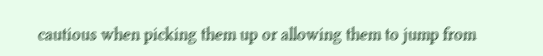cautious when picking them up or allowing them to jump from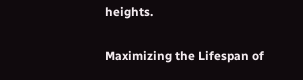heights.

Maximizing the Lifespan of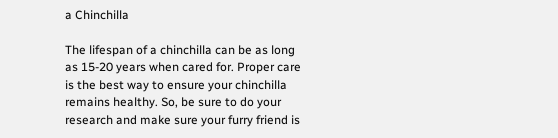a Chinchilla

The lifespan of a chinchilla can be as long as 15-20 years when cared for. Proper care is the best way to ensure your chinchilla remains healthy. So, be sure to do your research and make sure your furry friend is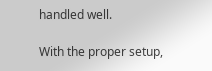handled well.

With the proper setup,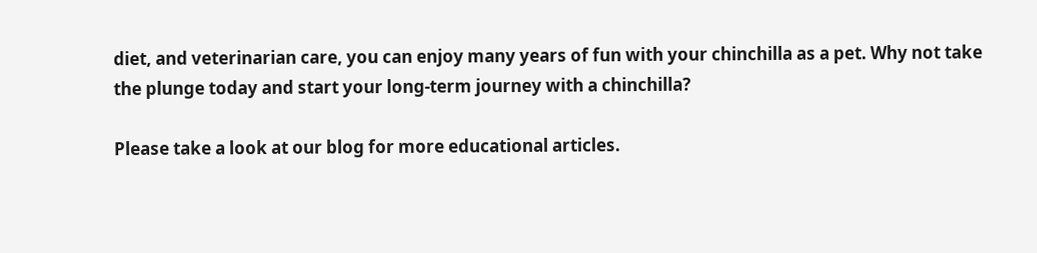diet, and veterinarian care, you can enjoy many years of fun with your chinchilla as a pet. Why not take the plunge today and start your long-term journey with a chinchilla?

Please take a look at our blog for more educational articles.